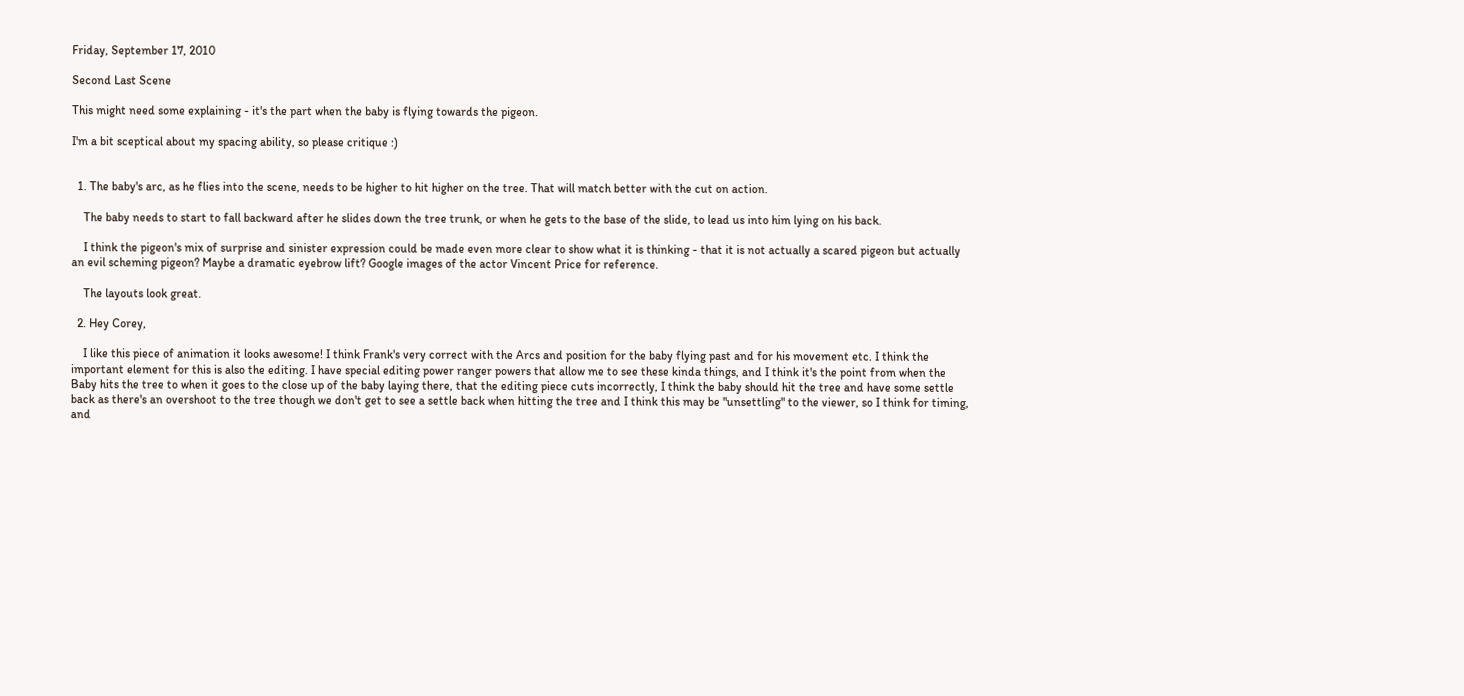Friday, September 17, 2010

Second Last Scene

This might need some explaining - it's the part when the baby is flying towards the pigeon.

I'm a bit sceptical about my spacing ability, so please critique :)


  1. The baby's arc, as he flies into the scene, needs to be higher to hit higher on the tree. That will match better with the cut on action.

    The baby needs to start to fall backward after he slides down the tree trunk, or when he gets to the base of the slide, to lead us into him lying on his back.

    I think the pigeon's mix of surprise and sinister expression could be made even more clear to show what it is thinking - that it is not actually a scared pigeon but actually an evil scheming pigeon? Maybe a dramatic eyebrow lift? Google images of the actor Vincent Price for reference.

    The layouts look great.

  2. Hey Corey,

    I like this piece of animation it looks awesome! I think Frank's very correct with the Arcs and position for the baby flying past and for his movement etc. I think the important element for this is also the editing. I have special editing power ranger powers that allow me to see these kinda things, and I think it's the point from when the Baby hits the tree to when it goes to the close up of the baby laying there, that the editing piece cuts incorrectly, I think the baby should hit the tree and have some settle back as there's an overshoot to the tree though we don't get to see a settle back when hitting the tree and I think this may be "unsettling" to the viewer, so I think for timing, and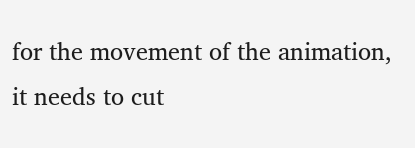for the movement of the animation, it needs to cut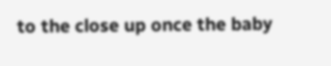to the close up once the baby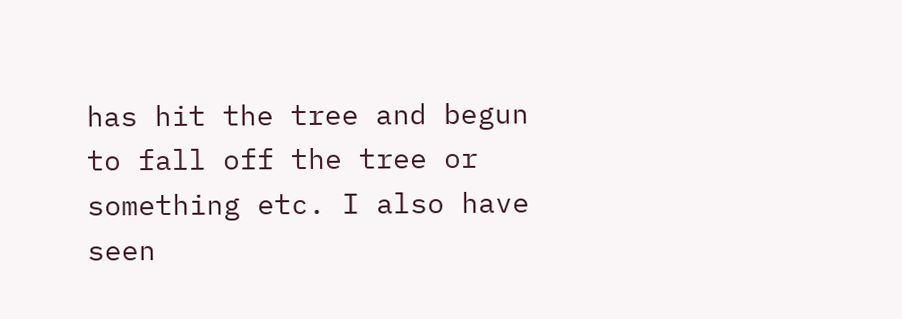has hit the tree and begun to fall off the tree or something etc. I also have seen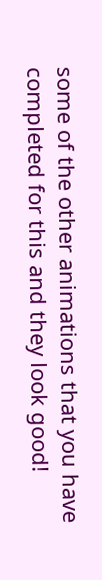some of the other animations that you have completed for this and they look good!